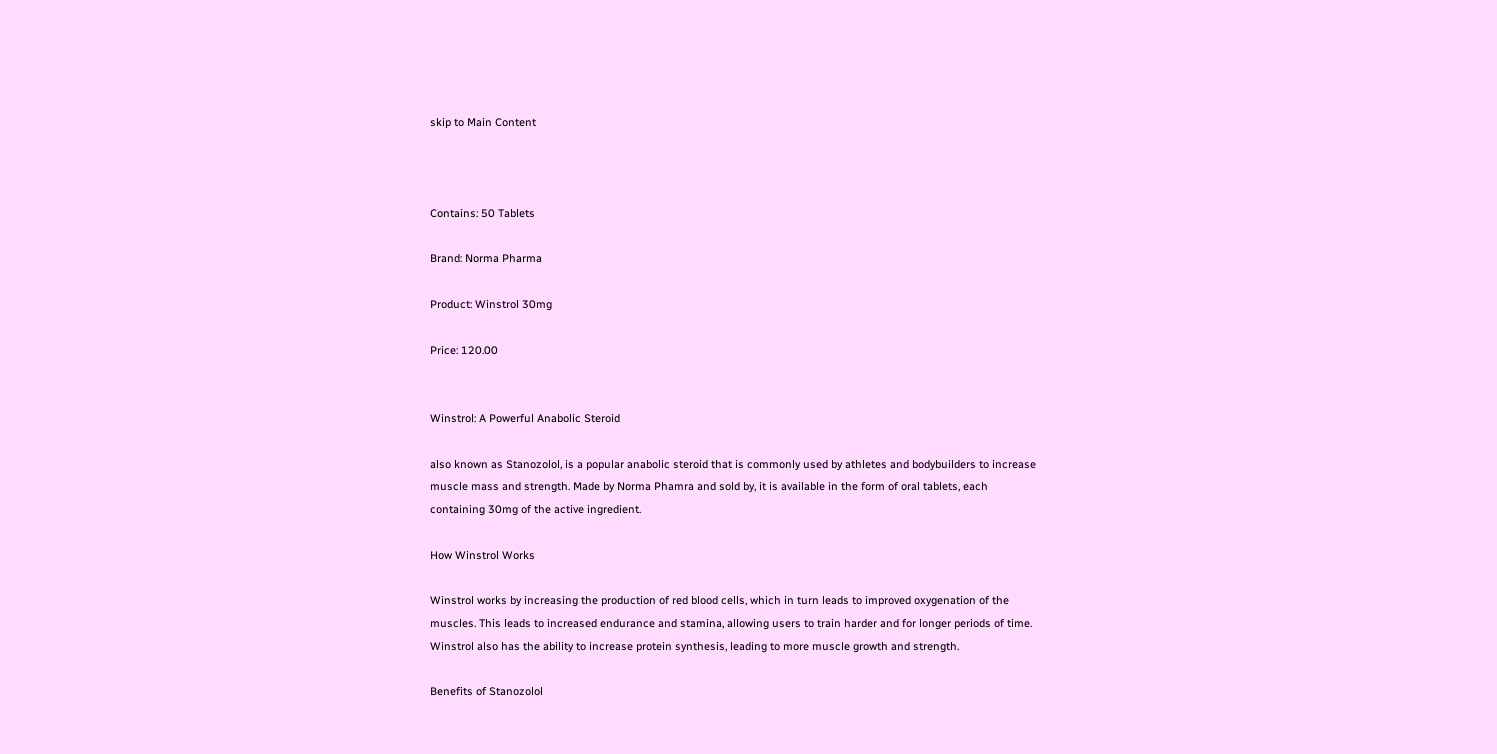skip to Main Content



Contains: 50 Tablets

Brand: Norma Pharma

Product: Winstrol 30mg

Price: 120.00


Winstrol: A Powerful Anabolic Steroid

also known as Stanozolol, is a popular anabolic steroid that is commonly used by athletes and bodybuilders to increase muscle mass and strength. Made by Norma Phamra and sold by, it is available in the form of oral tablets, each containing 30mg of the active ingredient.

How Winstrol Works

Winstrol works by increasing the production of red blood cells, which in turn leads to improved oxygenation of the muscles. This leads to increased endurance and stamina, allowing users to train harder and for longer periods of time. Winstrol also has the ability to increase protein synthesis, leading to more muscle growth and strength.

Benefits of Stanozolol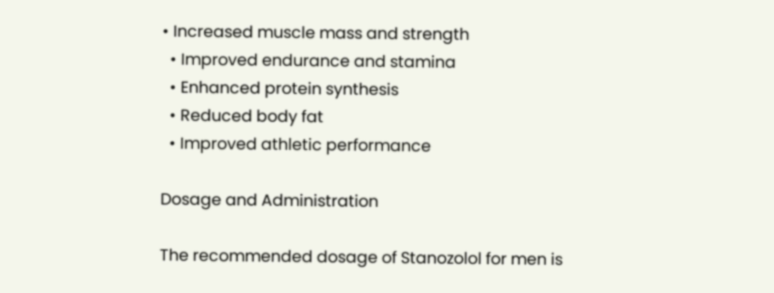• Increased muscle mass and strength
  • Improved endurance and stamina
  • Enhanced protein synthesis
  • Reduced body fat
  • Improved athletic performance

Dosage and Administration

The recommended dosage of Stanozolol for men is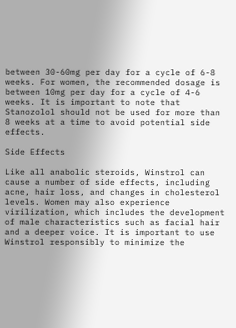between 30-60mg per day for a cycle of 6-8 weeks. For women, the recommended dosage is between 10mg per day for a cycle of 4-6 weeks. It is important to note that Stanozolol should not be used for more than 8 weeks at a time to avoid potential side effects.

Side Effects

Like all anabolic steroids, Winstrol can cause a number of side effects, including acne, hair loss, and changes in cholesterol levels. Women may also experience virilization, which includes the development of male characteristics such as facial hair and a deeper voice. It is important to use Winstrol responsibly to minimize the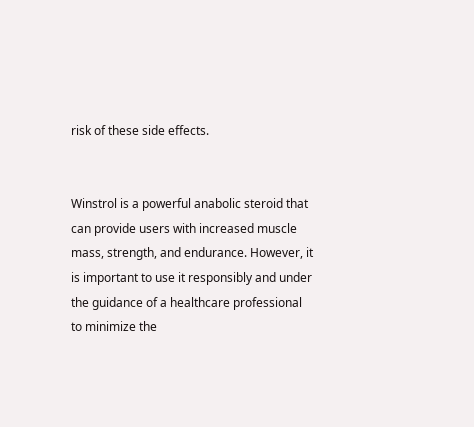risk of these side effects.


Winstrol is a powerful anabolic steroid that can provide users with increased muscle mass, strength, and endurance. However, it is important to use it responsibly and under the guidance of a healthcare professional to minimize the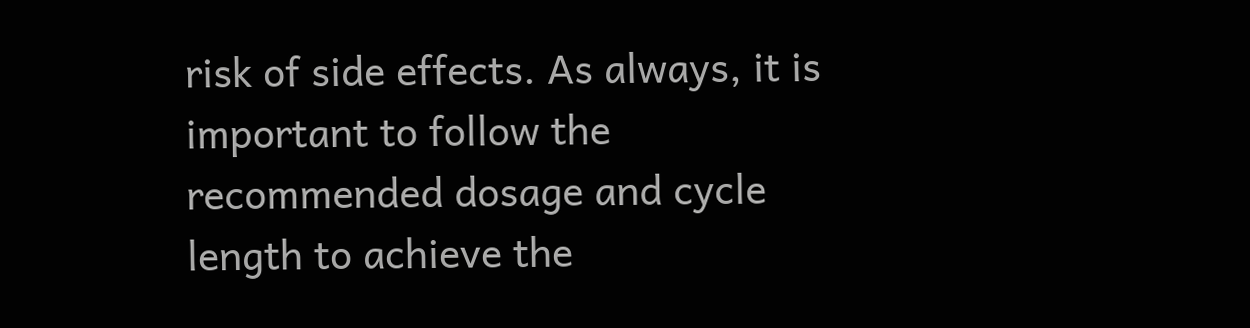risk of side effects. As always, it is important to follow the recommended dosage and cycle length to achieve the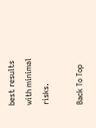best results with minimal risks.

Back To Top